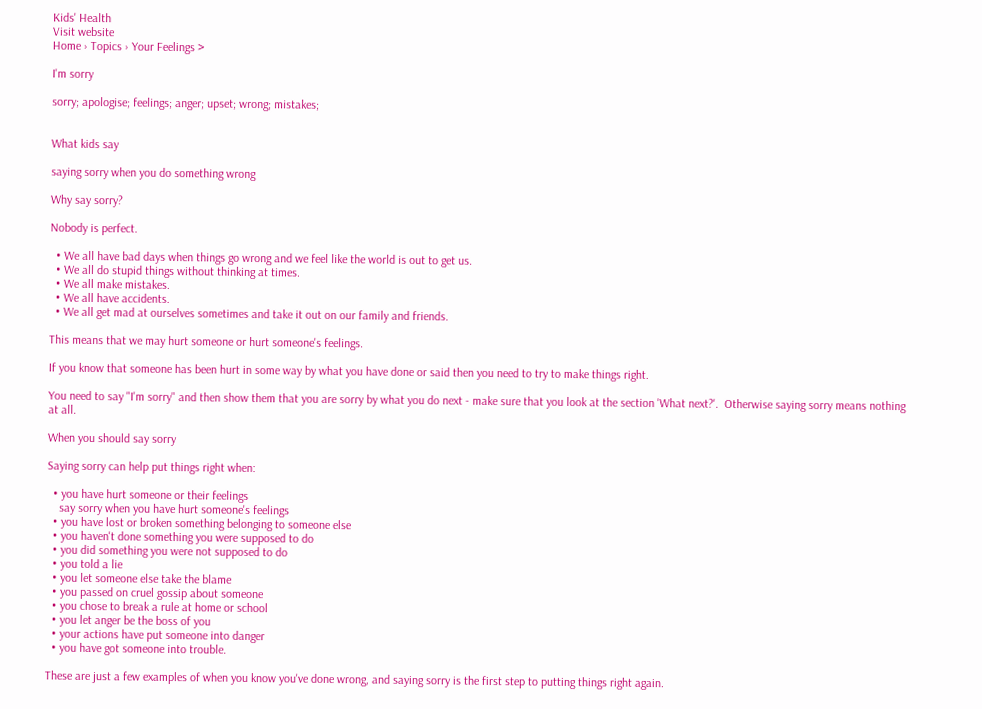Kids' Health
Visit website
Home › Topics › Your Feelings >

I'm sorry

sorry; apologise; feelings; anger; upset; wrong; mistakes;


What kids say

saying sorry when you do something wrong

Why say sorry?

Nobody is perfect.

  • We all have bad days when things go wrong and we feel like the world is out to get us.
  • We all do stupid things without thinking at times.
  • We all make mistakes.
  • We all have accidents.
  • We all get mad at ourselves sometimes and take it out on our family and friends.

This means that we may hurt someone or hurt someone's feelings.

If you know that someone has been hurt in some way by what you have done or said then you need to try to make things right.

You need to say "I'm sorry" and then show them that you are sorry by what you do next - make sure that you look at the section 'What next?'.  Otherwise saying sorry means nothing at all.

When you should say sorry

Saying sorry can help put things right when:

  • you have hurt someone or their feelings
    say sorry when you have hurt someone's feelings
  • you have lost or broken something belonging to someone else
  • you haven't done something you were supposed to do
  • you did something you were not supposed to do
  • you told a lie
  • you let someone else take the blame
  • you passed on cruel gossip about someone
  • you chose to break a rule at home or school
  • you let anger be the boss of you
  • your actions have put someone into danger
  • you have got someone into trouble.

These are just a few examples of when you know you've done wrong, and saying sorry is the first step to putting things right again.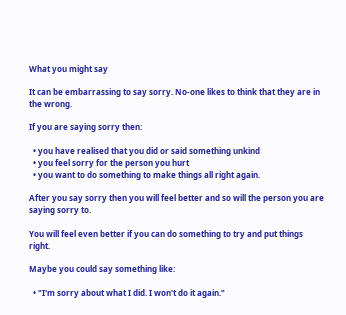What you might say

It can be embarrassing to say sorry. No-one likes to think that they are in the wrong.

If you are saying sorry then:

  • you have realised that you did or said something unkind
  • you feel sorry for the person you hurt
  • you want to do something to make things all right again.

After you say sorry then you will feel better and so will the person you are saying sorry to.

You will feel even better if you can do something to try and put things right.

Maybe you could say something like:

  • "I'm sorry about what I did. I won't do it again."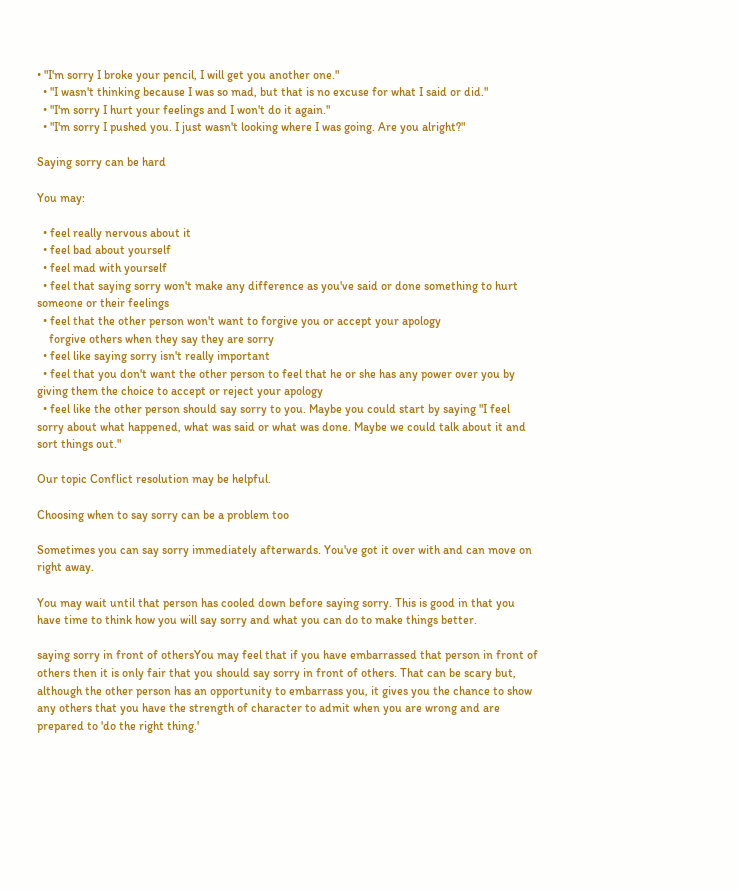• "I'm sorry I broke your pencil, I will get you another one."
  • "I wasn't thinking because I was so mad, but that is no excuse for what I said or did."
  • "I'm sorry I hurt your feelings and I won't do it again."
  • "I'm sorry I pushed you. I just wasn't looking where I was going. Are you alright?"

Saying sorry can be hard

You may:

  • feel really nervous about it
  • feel bad about yourself
  • feel mad with yourself
  • feel that saying sorry won't make any difference as you've said or done something to hurt someone or their feelings
  • feel that the other person won't want to forgive you or accept your apology
    forgive others when they say they are sorry
  • feel like saying sorry isn't really important
  • feel that you don't want the other person to feel that he or she has any power over you by giving them the choice to accept or reject your apology
  • feel like the other person should say sorry to you. Maybe you could start by saying "I feel sorry about what happened, what was said or what was done. Maybe we could talk about it and sort things out."

Our topic Conflict resolution may be helpful.

Choosing when to say sorry can be a problem too

Sometimes you can say sorry immediately afterwards. You've got it over with and can move on right away.

You may wait until that person has cooled down before saying sorry. This is good in that you have time to think how you will say sorry and what you can do to make things better.

saying sorry in front of othersYou may feel that if you have embarrassed that person in front of others then it is only fair that you should say sorry in front of others. That can be scary but, although the other person has an opportunity to embarrass you, it gives you the chance to show any others that you have the strength of character to admit when you are wrong and are prepared to 'do the right thing.'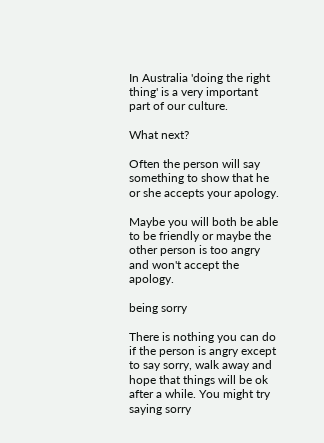In Australia 'doing the right thing' is a very important part of our culture.

What next?

Often the person will say something to show that he or she accepts your apology.

Maybe you will both be able to be friendly or maybe the other person is too angry and won't accept the apology.

being sorry

There is nothing you can do if the person is angry except to say sorry, walk away and hope that things will be ok after a while. You might try saying sorry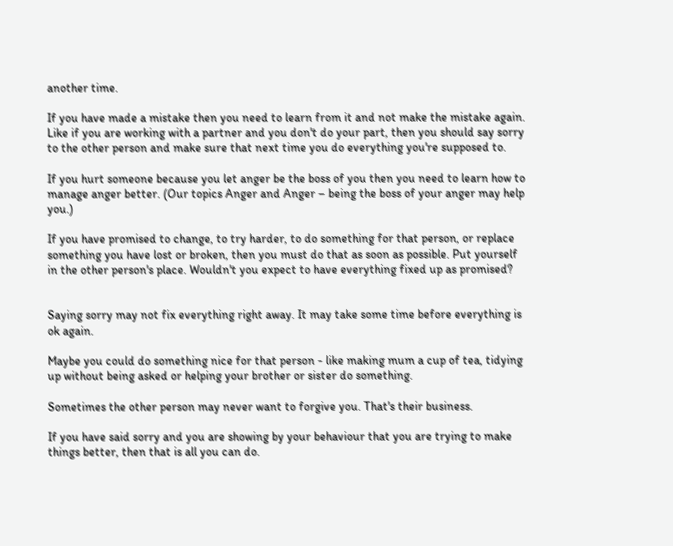another time.

If you have made a mistake then you need to learn from it and not make the mistake again. Like if you are working with a partner and you don't do your part, then you should say sorry to the other person and make sure that next time you do everything you're supposed to.

If you hurt someone because you let anger be the boss of you then you need to learn how to manage anger better. (Our topics Anger and Anger – being the boss of your anger may help you.)

If you have promised to change, to try harder, to do something for that person, or replace something you have lost or broken, then you must do that as soon as possible. Put yourself in the other person's place. Wouldn't you expect to have everything fixed up as promised?


Saying sorry may not fix everything right away. It may take some time before everything is ok again.

Maybe you could do something nice for that person - like making mum a cup of tea, tidying up without being asked or helping your brother or sister do something.

Sometimes the other person may never want to forgive you. That's their business.

If you have said sorry and you are showing by your behaviour that you are trying to make things better, then that is all you can do.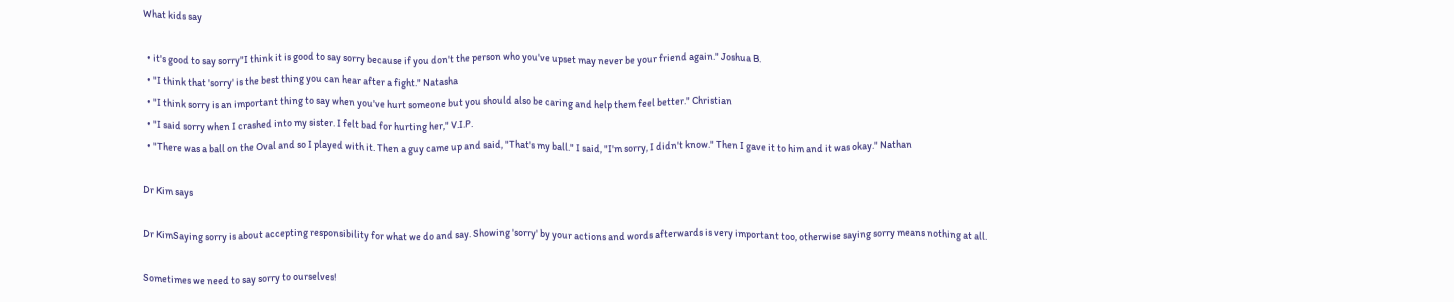What kids say

  • it's good to say sorry"I think it is good to say sorry because if you don't the person who you've upset may never be your friend again." Joshua B.
  • "I think that 'sorry' is the best thing you can hear after a fight." Natasha
  • "I think sorry is an important thing to say when you've hurt someone but you should also be caring and help them feel better." Christian
  • "I said sorry when I crashed into my sister. I felt bad for hurting her," V.I.P.
  • "There was a ball on the Oval and so I played with it. Then a guy came up and said, "That's my ball." I said, "I'm sorry, I didn't know." Then I gave it to him and it was okay." Nathan

Dr Kim says

Dr KimSaying sorry is about accepting responsibility for what we do and say. Showing 'sorry' by your actions and words afterwards is very important too, otherwise saying sorry means nothing at all.

Sometimes we need to say sorry to ourselves!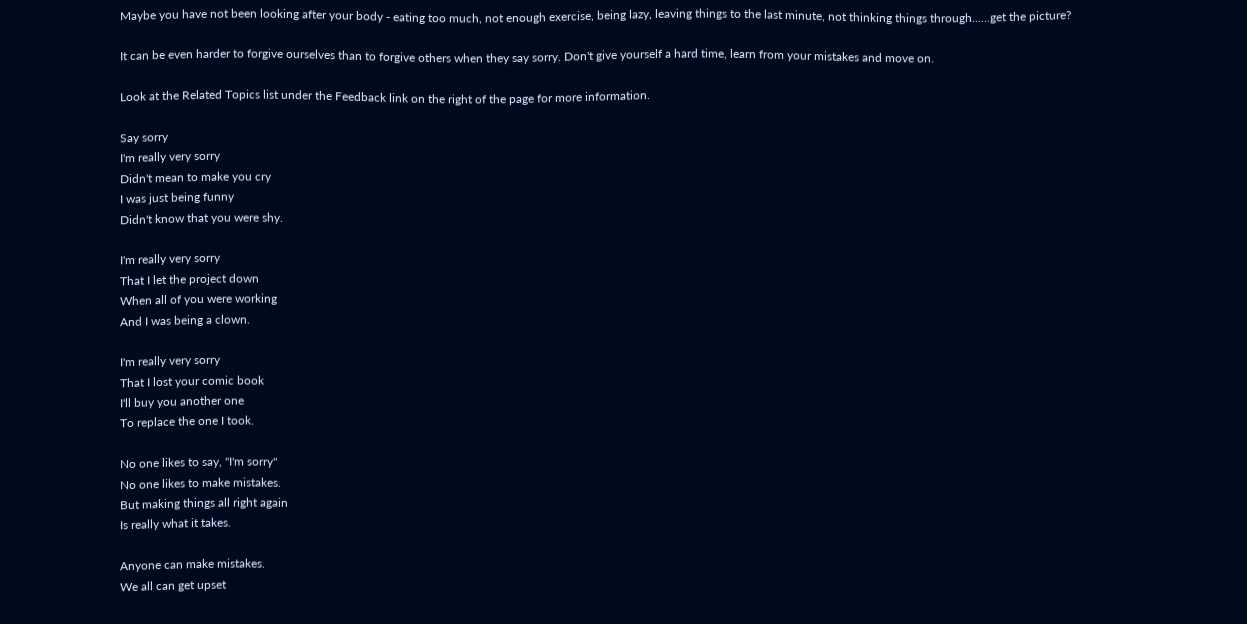Maybe you have not been looking after your body - eating too much, not enough exercise, being lazy, leaving things to the last minute, not thinking things through......get the picture?

It can be even harder to forgive ourselves than to forgive others when they say sorry. Don't give yourself a hard time, learn from your mistakes and move on.

Look at the Related Topics list under the Feedback link on the right of the page for more information.

Say sorry
I'm really very sorry
Didn't mean to make you cry
I was just being funny
Didn't know that you were shy.

I'm really very sorry
That I let the project down
When all of you were working
And I was being a clown.

I'm really very sorry
That I lost your comic book
I'll buy you another one
To replace the one I took.

No one likes to say, "I'm sorry"
No one likes to make mistakes.
But making things all right again
Is really what it takes.

Anyone can make mistakes.
We all can get upset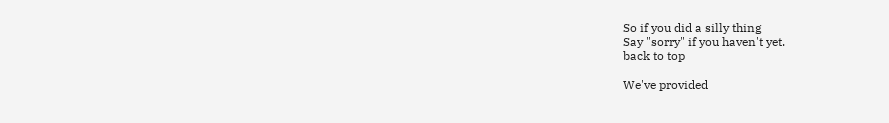So if you did a silly thing
Say "sorry" if you haven't yet.
back to top

We've provided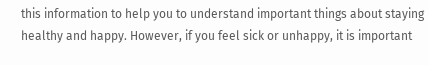this information to help you to understand important things about staying healthy and happy. However, if you feel sick or unhappy, it is important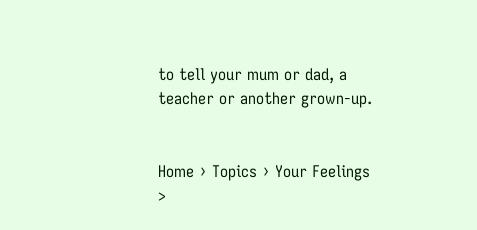to tell your mum or dad, a teacher or another grown-up.


Home › Topics › Your Feelings >